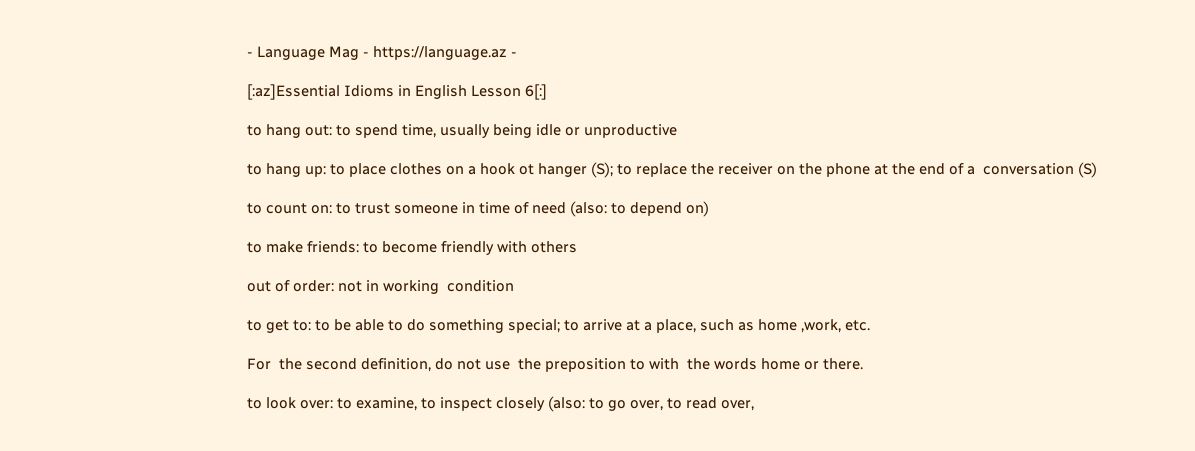- Language Mag - https://language.az -

[:az]Essential Idioms in English Lesson 6[:]

to hang out: to spend time, usually being idle or unproductive

to hang up: to place clothes on a hook ot hanger (S); to replace the receiver on the phone at the end of a  conversation (S)

to count on: to trust someone in time of need (also: to depend on)

to make friends: to become friendly with others

out of order: not in working  condition

to get to: to be able to do something special; to arrive at a place, such as home ,work, etc.

For  the second definition, do not use  the preposition to with  the words home or there.

to look over: to examine, to inspect closely (also: to go over, to read over,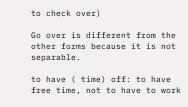to check over)

Go over is different from the other forms because it is not separable.

to have ( time) off: to have free time, not to have to work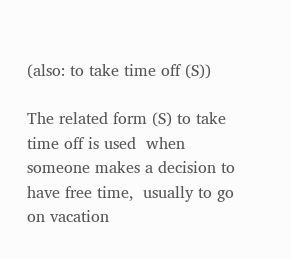(also: to take time off (S))

The related form (S) to take time off is used  when  someone makes a decision to have free time,  usually to go on vacation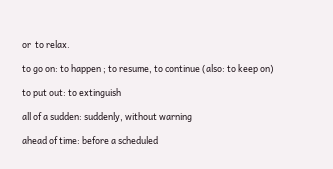or  to relax.

to go on: to happen ; to resume, to continue (also: to keep on)

to put out: to extinguish

all of a sudden: suddenly, without warning

ahead of time: before a scheduled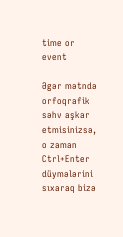time or event

Əgər mətndə orfoqrafik səhv aşkar etmisinizsə, o zaman Ctrl+Enter düymələrini sıxaraq bizə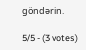göndərin.

5/5 - (3 votes)